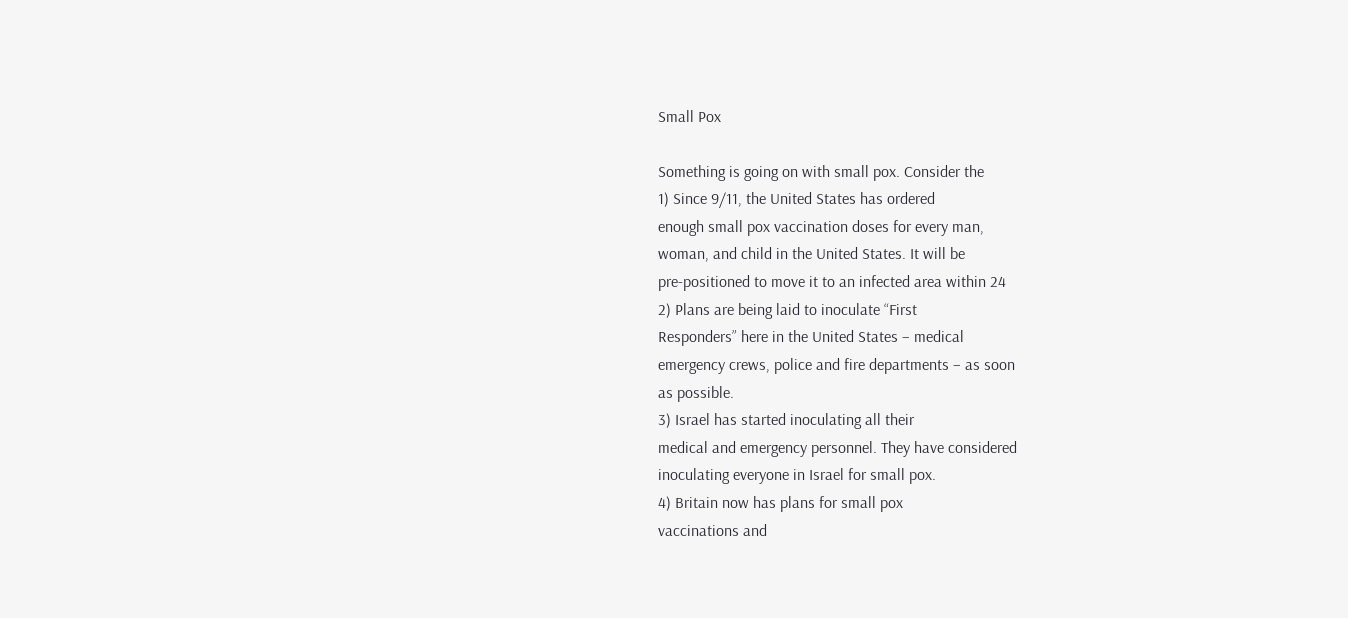Small Pox

Something is going on with small pox. Consider the
1) Since 9/11, the United States has ordered
enough small pox vaccination doses for every man,
woman, and child in the United States. It will be
pre-positioned to move it to an infected area within 24
2) Plans are being laid to inoculate “First
Responders” here in the United States – medical
emergency crews, police and fire departments – as soon
as possible.
3) Israel has started inoculating all their
medical and emergency personnel. They have considered
inoculating everyone in Israel for small pox.
4) Britain now has plans for small pox
vaccinations and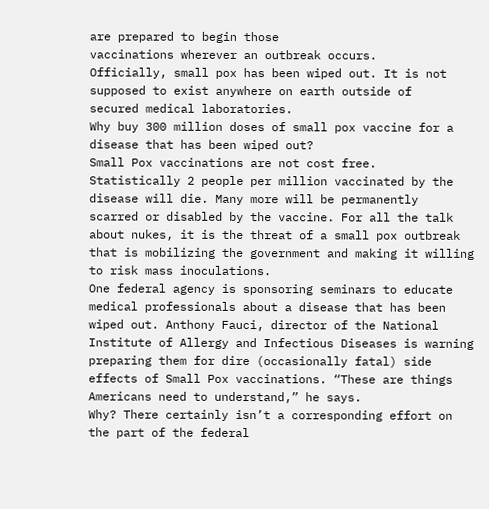are prepared to begin those
vaccinations wherever an outbreak occurs.
Officially, small pox has been wiped out. It is not
supposed to exist anywhere on earth outside of
secured medical laboratories.
Why buy 300 million doses of small pox vaccine for a
disease that has been wiped out?
Small Pox vaccinations are not cost free.
Statistically 2 people per million vaccinated by the
disease will die. Many more will be permanently
scarred or disabled by the vaccine. For all the talk
about nukes, it is the threat of a small pox outbreak
that is mobilizing the government and making it willing
to risk mass inoculations.
One federal agency is sponsoring seminars to educate
medical professionals about a disease that has been
wiped out. Anthony Fauci, director of the National
Institute of Allergy and Infectious Diseases is warning
preparing them for dire (occasionally fatal) side
effects of Small Pox vaccinations. “These are things
Americans need to understand,” he says.
Why? There certainly isn’t a corresponding effort on
the part of the federal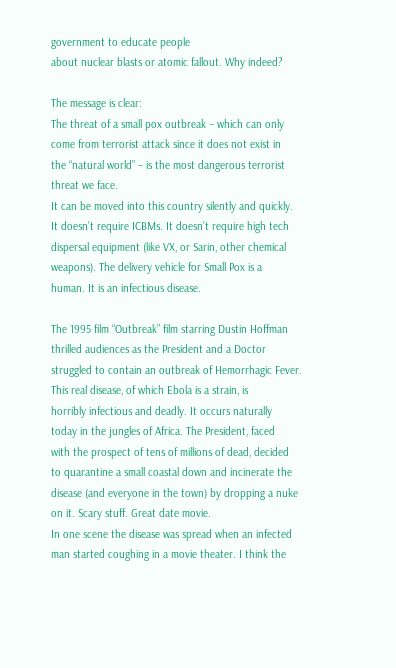government to educate people
about nuclear blasts or atomic fallout. Why indeed?

The message is clear:
The threat of a small pox outbreak – which can only
come from terrorist attack since it does not exist in
the “natural world” – is the most dangerous terrorist
threat we face.
It can be moved into this country silently and quickly.
It doesn’t require ICBMs. It doesn’t require high tech
dispersal equipment (like VX, or Sarin, other chemical
weapons). The delivery vehicle for Small Pox is a
human. It is an infectious disease.

The 1995 film “Outbreak” film starring Dustin Hoffman
thrilled audiences as the President and a Doctor
struggled to contain an outbreak of Hemorrhagic Fever.
This real disease, of which Ebola is a strain, is
horribly infectious and deadly. It occurs naturally
today in the jungles of Africa. The President, faced
with the prospect of tens of millions of dead, decided
to quarantine a small coastal down and incinerate the
disease (and everyone in the town) by dropping a nuke
on it. Scary stuff. Great date movie.
In one scene the disease was spread when an infected
man started coughing in a movie theater. I think the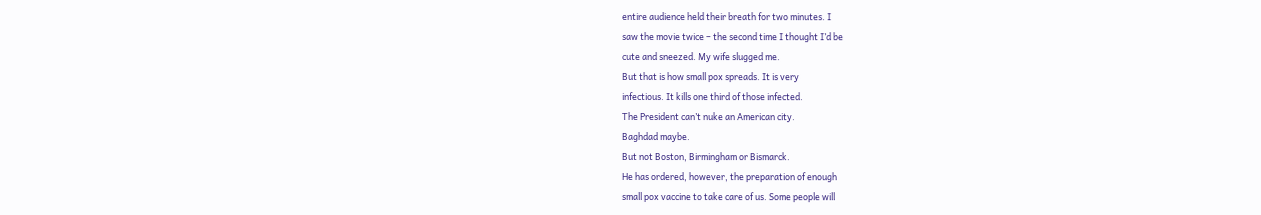entire audience held their breath for two minutes. I
saw the movie twice – the second time I thought I’d be
cute and sneezed. My wife slugged me.
But that is how small pox spreads. It is very
infectious. It kills one third of those infected.
The President can’t nuke an American city.
Baghdad maybe.
But not Boston, Birmingham or Bismarck.
He has ordered, however, the preparation of enough
small pox vaccine to take care of us. Some people will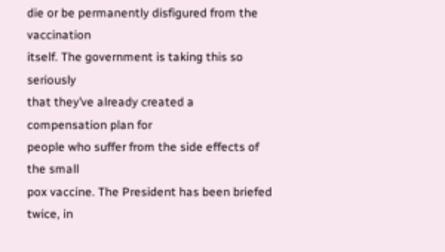die or be permanently disfigured from the vaccination
itself. The government is taking this so seriously
that they’ve already created a compensation plan for
people who suffer from the side effects of the small
pox vaccine. The President has been briefed twice, in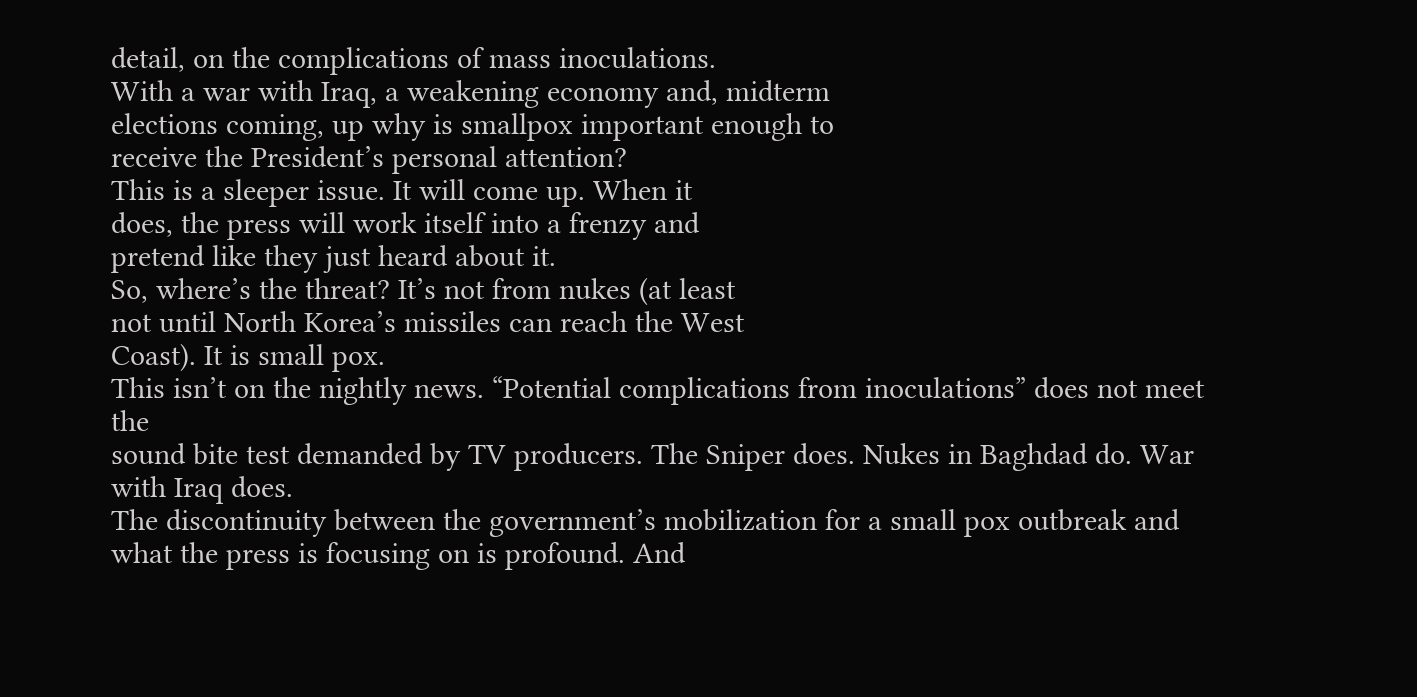detail, on the complications of mass inoculations.
With a war with Iraq, a weakening economy and, midterm
elections coming, up why is smallpox important enough to
receive the President’s personal attention?
This is a sleeper issue. It will come up. When it
does, the press will work itself into a frenzy and
pretend like they just heard about it.
So, where’s the threat? It’s not from nukes (at least
not until North Korea’s missiles can reach the West
Coast). It is small pox.
This isn’t on the nightly news. “Potential complications from inoculations” does not meet the
sound bite test demanded by TV producers. The Sniper does. Nukes in Baghdad do. War with Iraq does.
The discontinuity between the government’s mobilization for a small pox outbreak and what the press is focusing on is profound. And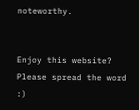noteworthy.


Enjoy this website? Please spread the word :)